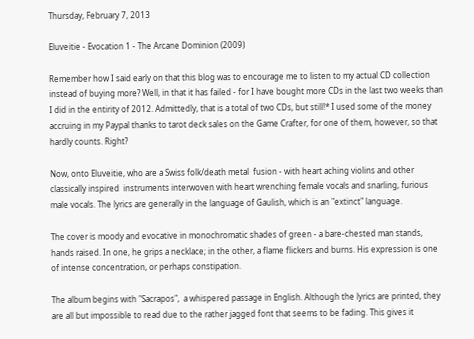Thursday, February 7, 2013

Eluveitie - Evocation 1 - The Arcane Dominion (2009)

Remember how I said early on that this blog was to encourage me to listen to my actual CD collection instead of buying more? Well, in that it has failed - for I have bought more CDs in the last two weeks than I did in the entirity of 2012. Admittedly, that is a total of two CDs, but still!* I used some of the money accruing in my Paypal thanks to tarot deck sales on the Game Crafter, for one of them, however, so that hardly counts. Right?

Now, onto Eluveitie, who are a Swiss folk/death metal  fusion - with heart aching violins and other classically inspired  instruments interwoven with heart wrenching female vocals and snarling, furious male vocals. The lyrics are generally in the language of Gaulish, which is an "extinct" language.

The cover is moody and evocative in monochromatic shades of green - a bare-chested man stands, hands raised. In one, he grips a necklace; in the other, a flame flickers and burns. His expression is one of intense concentration, or perhaps constipation.

The album begins with "Sacrapos",  a whispered passage in English. Although the lyrics are printed, they are all but impossible to read due to the rather jagged font that seems to be fading. This gives it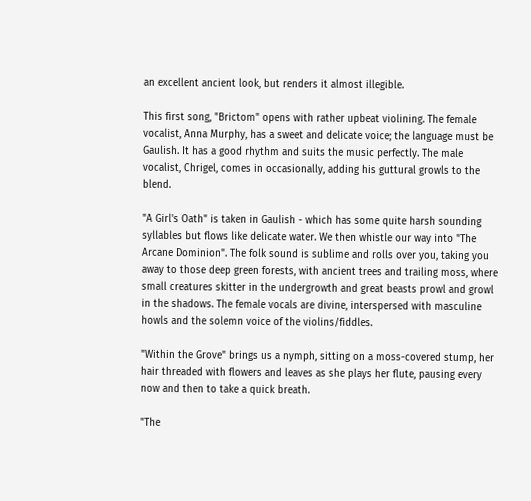an excellent ancient look, but renders it almost illegible.

This first song, "Brictom" opens with rather upbeat violining. The female vocalist, Anna Murphy, has a sweet and delicate voice; the language must be Gaulish. It has a good rhythm and suits the music perfectly. The male vocalist, Chrigel, comes in occasionally, adding his guttural growls to the blend.

"A Girl's Oath" is taken in Gaulish - which has some quite harsh sounding syllables but flows like delicate water. We then whistle our way into "The Arcane Dominion". The folk sound is sublime and rolls over you, taking you away to those deep green forests, with ancient trees and trailing moss, where small creatures skitter in the undergrowth and great beasts prowl and growl in the shadows. The female vocals are divine, interspersed with masculine howls and the solemn voice of the violins/fiddles.

"Within the Grove" brings us a nymph, sitting on a moss-covered stump, her hair threaded with flowers and leaves as she plays her flute, pausing every now and then to take a quick breath.

"The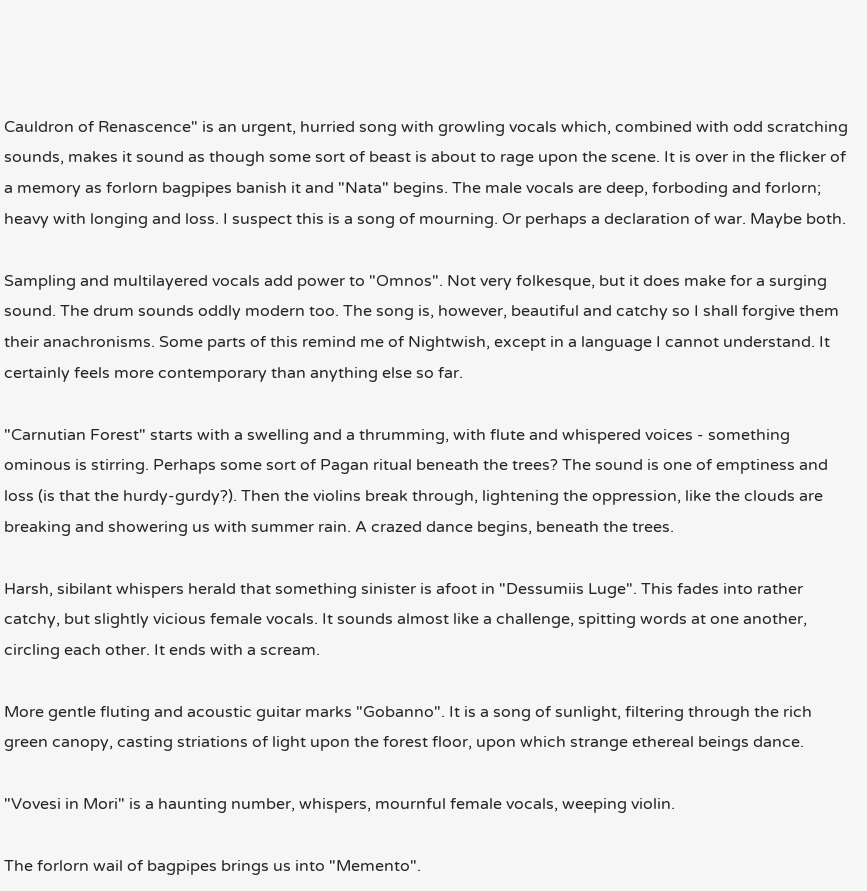Cauldron of Renascence" is an urgent, hurried song with growling vocals which, combined with odd scratching sounds, makes it sound as though some sort of beast is about to rage upon the scene. It is over in the flicker of a memory as forlorn bagpipes banish it and "Nata" begins. The male vocals are deep, forboding and forlorn; heavy with longing and loss. I suspect this is a song of mourning. Or perhaps a declaration of war. Maybe both.

Sampling and multilayered vocals add power to "Omnos". Not very folkesque, but it does make for a surging sound. The drum sounds oddly modern too. The song is, however, beautiful and catchy so I shall forgive them their anachronisms. Some parts of this remind me of Nightwish, except in a language I cannot understand. It certainly feels more contemporary than anything else so far.

"Carnutian Forest" starts with a swelling and a thrumming, with flute and whispered voices - something ominous is stirring. Perhaps some sort of Pagan ritual beneath the trees? The sound is one of emptiness and loss (is that the hurdy-gurdy?). Then the violins break through, lightening the oppression, like the clouds are breaking and showering us with summer rain. A crazed dance begins, beneath the trees.

Harsh, sibilant whispers herald that something sinister is afoot in "Dessumiis Luge". This fades into rather catchy, but slightly vicious female vocals. It sounds almost like a challenge, spitting words at one another, circling each other. It ends with a scream.

More gentle fluting and acoustic guitar marks "Gobanno". It is a song of sunlight, filtering through the rich green canopy, casting striations of light upon the forest floor, upon which strange ethereal beings dance.

"Vovesi in Mori" is a haunting number, whispers, mournful female vocals, weeping violin.

The forlorn wail of bagpipes brings us into "Memento".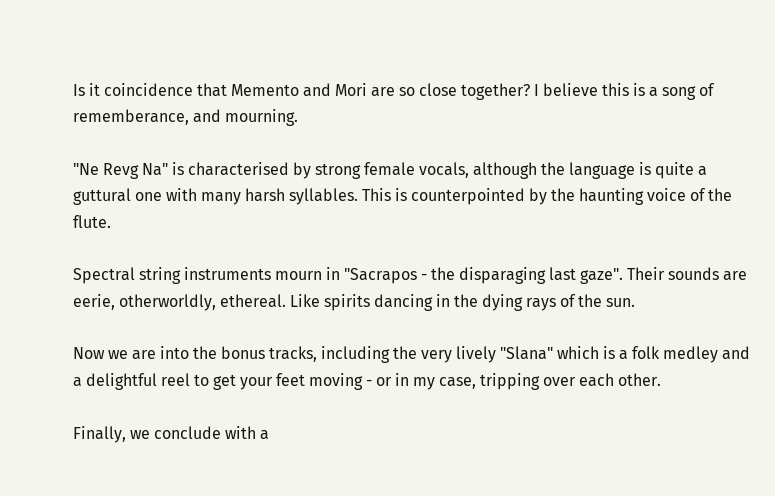Is it coincidence that Memento and Mori are so close together? I believe this is a song of rememberance, and mourning.

"Ne Revg Na" is characterised by strong female vocals, although the language is quite a guttural one with many harsh syllables. This is counterpointed by the haunting voice of the flute.

Spectral string instruments mourn in "Sacrapos - the disparaging last gaze". Their sounds are eerie, otherworldly, ethereal. Like spirits dancing in the dying rays of the sun.

Now we are into the bonus tracks, including the very lively "Slana" which is a folk medley and a delightful reel to get your feet moving - or in my case, tripping over each other.

Finally, we conclude with a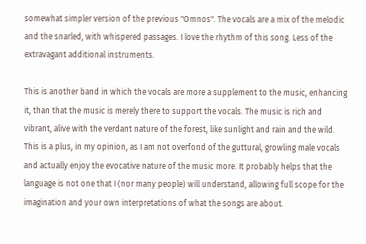somewhat simpler version of the previous "Omnos". The vocals are a mix of the melodic and the snarled, with whispered passages. I love the rhythm of this song. Less of the extravagant additional instruments.

This is another band in which the vocals are more a supplement to the music, enhancing it, than that the music is merely there to support the vocals. The music is rich and vibrant, alive with the verdant nature of the forest, like sunlight and rain and the wild. This is a plus, in my opinion, as I am not overfond of the guttural, growling male vocals and actually enjoy the evocative nature of the music more. It probably helps that the language is not one that I (nor many people) will understand, allowing full scope for the imagination and your own interpretations of what the songs are about.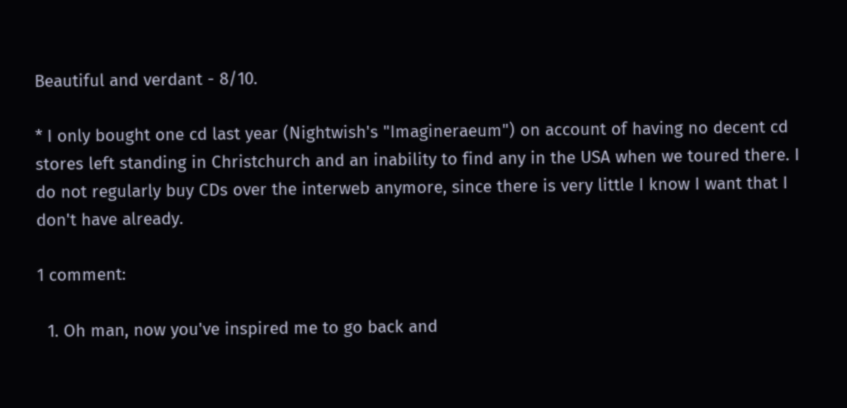Beautiful and verdant - 8/10.

* I only bought one cd last year (Nightwish's "Imagineraeum") on account of having no decent cd stores left standing in Christchurch and an inability to find any in the USA when we toured there. I do not regularly buy CDs over the interweb anymore, since there is very little I know I want that I don't have already.

1 comment:

  1. Oh man, now you've inspired me to go back and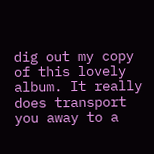dig out my copy of this lovely album. It really does transport you away to a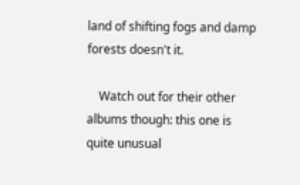land of shifting fogs and damp forests doesn't it.

    Watch out for their other albums though: this one is quite unusual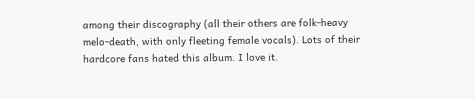among their discography (all their others are folk-heavy melo-death, with only fleeting female vocals). Lots of their hardcore fans hated this album. I love it.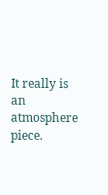It really is an atmosphere piece.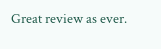Great review as ever.